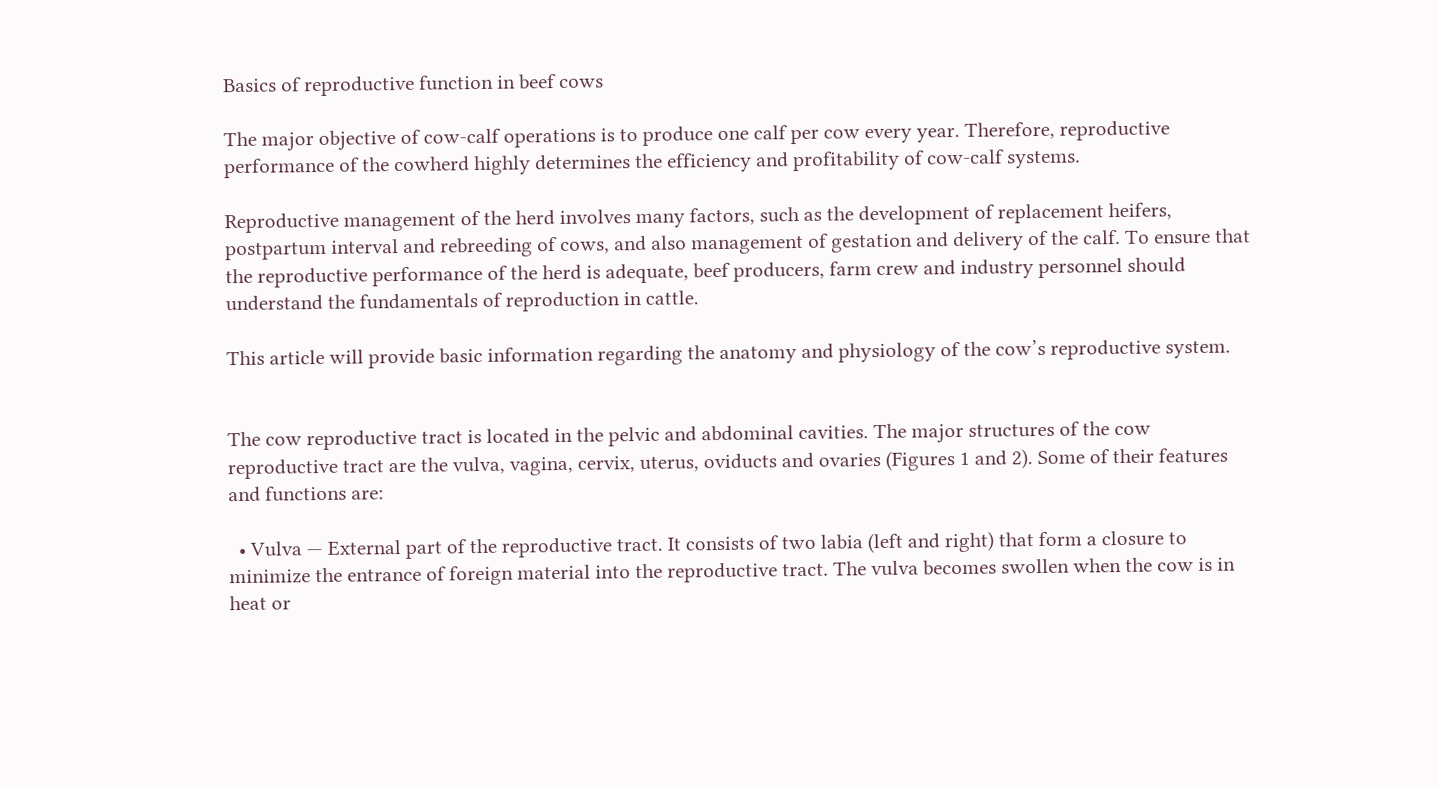Basics of reproductive function in beef cows

The major objective of cow-calf operations is to produce one calf per cow every year. Therefore, reproductive performance of the cowherd highly determines the efficiency and profitability of cow-calf systems.

Reproductive management of the herd involves many factors, such as the development of replacement heifers, postpartum interval and rebreeding of cows, and also management of gestation and delivery of the calf. To ensure that the reproductive performance of the herd is adequate, beef producers, farm crew and industry personnel should understand the fundamentals of reproduction in cattle.

This article will provide basic information regarding the anatomy and physiology of the cow’s reproductive system.


The cow reproductive tract is located in the pelvic and abdominal cavities. The major structures of the cow reproductive tract are the vulva, vagina, cervix, uterus, oviducts and ovaries (Figures 1 and 2). Some of their features and functions are:

  • Vulva — External part of the reproductive tract. It consists of two labia (left and right) that form a closure to minimize the entrance of foreign material into the reproductive tract. The vulva becomes swollen when the cow is in heat or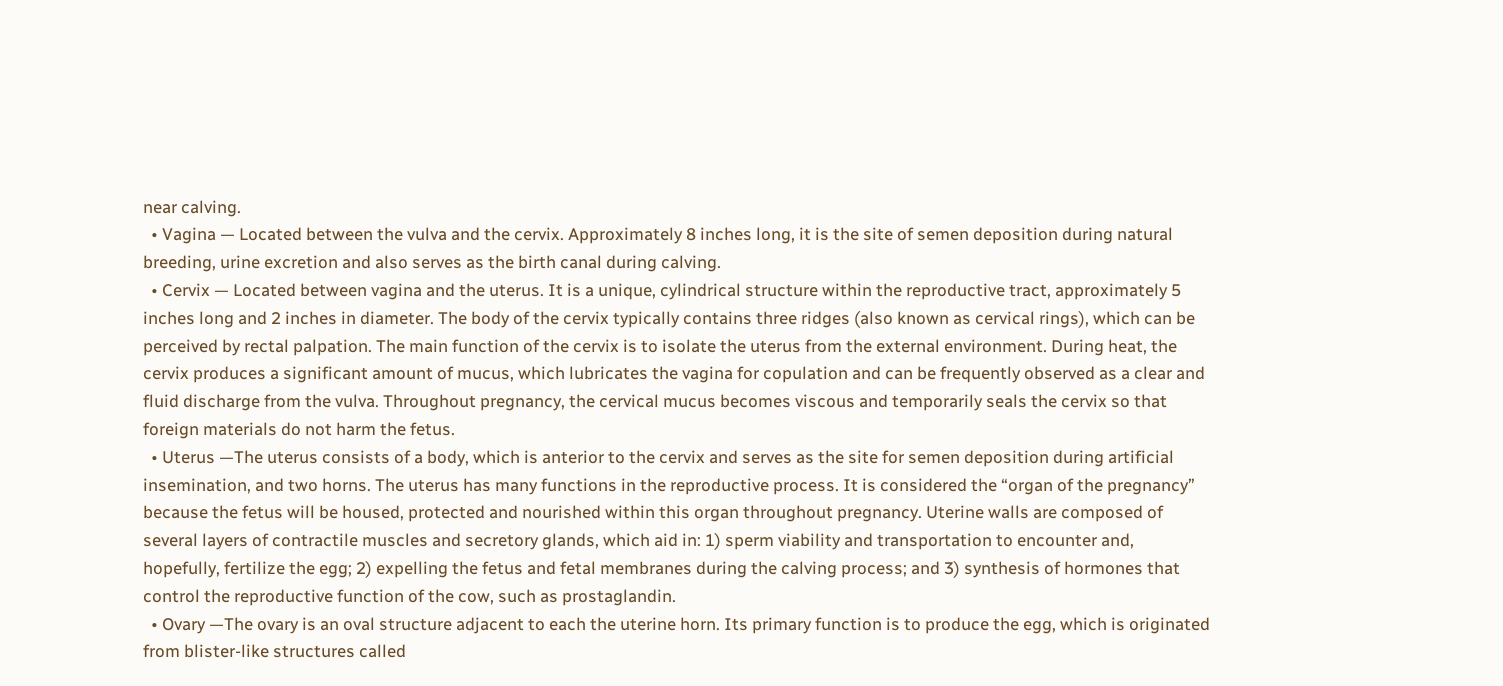near calving.
  • Vagina — Located between the vulva and the cervix. Approximately 8 inches long, it is the site of semen deposition during natural breeding, urine excretion and also serves as the birth canal during calving.
  • Cervix — Located between vagina and the uterus. It is a unique, cylindrical structure within the reproductive tract, approximately 5 inches long and 2 inches in diameter. The body of the cervix typically contains three ridges (also known as cervical rings), which can be perceived by rectal palpation. The main function of the cervix is to isolate the uterus from the external environment. During heat, the cervix produces a significant amount of mucus, which lubricates the vagina for copulation and can be frequently observed as a clear and fluid discharge from the vulva. Throughout pregnancy, the cervical mucus becomes viscous and temporarily seals the cervix so that foreign materials do not harm the fetus.
  • Uterus —The uterus consists of a body, which is anterior to the cervix and serves as the site for semen deposition during artificial insemination, and two horns. The uterus has many functions in the reproductive process. It is considered the “organ of the pregnancy” because the fetus will be housed, protected and nourished within this organ throughout pregnancy. Uterine walls are composed of several layers of contractile muscles and secretory glands, which aid in: 1) sperm viability and transportation to encounter and, hopefully, fertilize the egg; 2) expelling the fetus and fetal membranes during the calving process; and 3) synthesis of hormones that control the reproductive function of the cow, such as prostaglandin.
  • Ovary —The ovary is an oval structure adjacent to each the uterine horn. Its primary function is to produce the egg, which is originated from blister-like structures called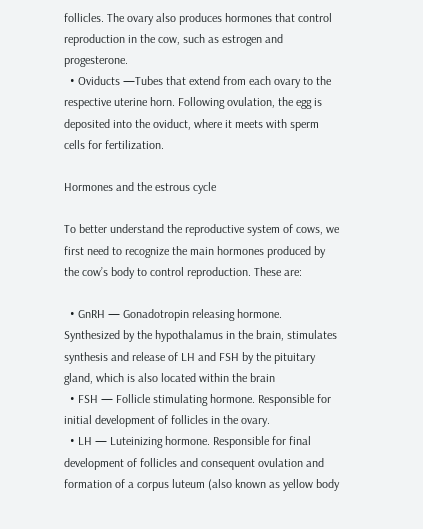follicles. The ovary also produces hormones that control reproduction in the cow, such as estrogen and progesterone.
  • Oviducts —Tubes that extend from each ovary to the respective uterine horn. Following ovulation, the egg is deposited into the oviduct, where it meets with sperm cells for fertilization.

Hormones and the estrous cycle

To better understand the reproductive system of cows, we first need to recognize the main hormones produced by the cow’s body to control reproduction. These are:

  • GnRH — Gonadotropin releasing hormone. Synthesized by the hypothalamus in the brain, stimulates synthesis and release of LH and FSH by the pituitary gland, which is also located within the brain
  • FSH — Follicle stimulating hormone. Responsible for initial development of follicles in the ovary.
  • LH — Luteinizing hormone. Responsible for final development of follicles and consequent ovulation and formation of a corpus luteum (also known as yellow body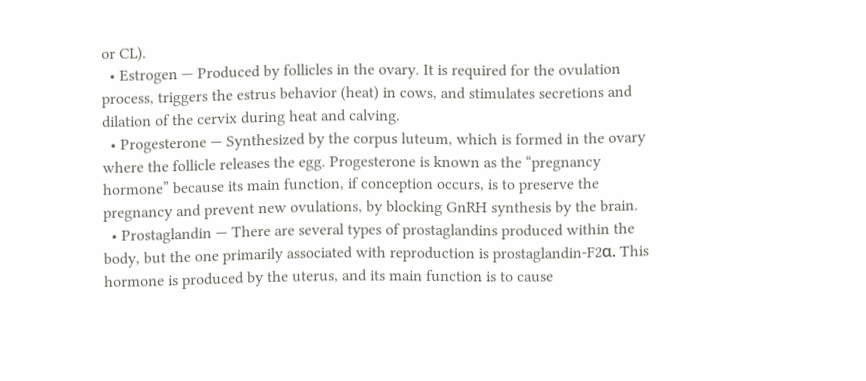or CL).
  • Estrogen — Produced by follicles in the ovary. It is required for the ovulation process, triggers the estrus behavior (heat) in cows, and stimulates secretions and dilation of the cervix during heat and calving.
  • Progesterone — Synthesized by the corpus luteum, which is formed in the ovary where the follicle releases the egg. Progesterone is known as the “pregnancy hormone” because its main function, if conception occurs, is to preserve the pregnancy and prevent new ovulations, by blocking GnRH synthesis by the brain.
  • Prostaglandin — There are several types of prostaglandins produced within the body, but the one primarily associated with reproduction is prostaglandin-F2α. This hormone is produced by the uterus, and its main function is to cause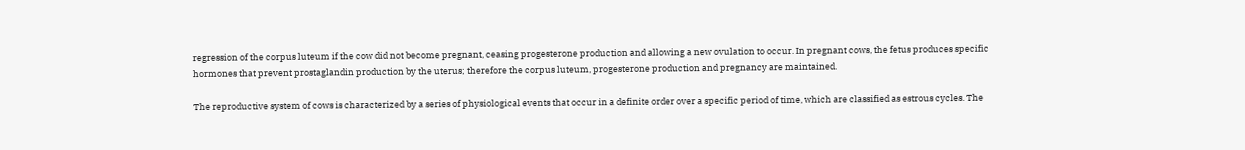regression of the corpus luteum if the cow did not become pregnant, ceasing progesterone production and allowing a new ovulation to occur. In pregnant cows, the fetus produces specific hormones that prevent prostaglandin production by the uterus; therefore the corpus luteum, progesterone production and pregnancy are maintained.

The reproductive system of cows is characterized by a series of physiological events that occur in a definite order over a specific period of time, which are classified as estrous cycles. The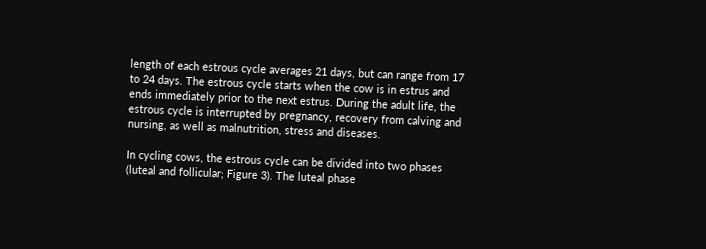length of each estrous cycle averages 21 days, but can range from 17 to 24 days. The estrous cycle starts when the cow is in estrus and ends immediately prior to the next estrus. During the adult life, the estrous cycle is interrupted by pregnancy, recovery from calving and nursing, as well as malnutrition, stress and diseases.

In cycling cows, the estrous cycle can be divided into two phases (luteal and follicular; Figure 3). The luteal phase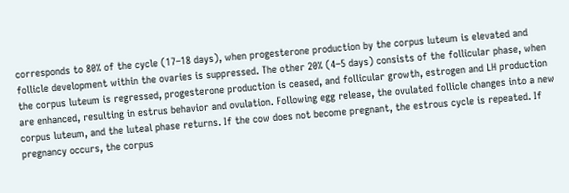corresponds to 80% of the cycle (17–18 days), when progesterone production by the corpus luteum is elevated and follicle development within the ovaries is suppressed. The other 20% (4–5 days) consists of the follicular phase, when the corpus luteum is regressed, progesterone production is ceased, and follicular growth, estrogen and LH production are enhanced, resulting in estrus behavior and ovulation. Following egg release, the ovulated follicle changes into a new corpus luteum, and the luteal phase returns. If the cow does not become pregnant, the estrous cycle is repeated. If pregnancy occurs, the corpus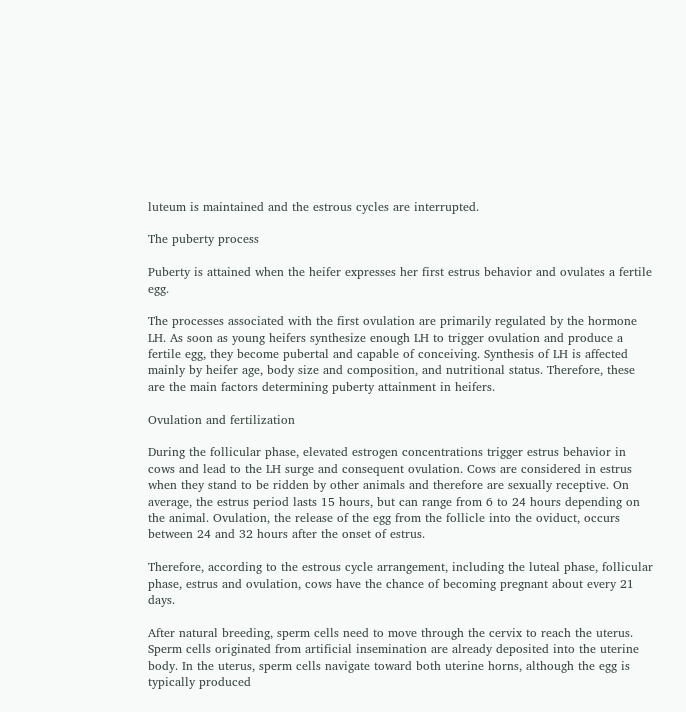luteum is maintained and the estrous cycles are interrupted.

The puberty process

Puberty is attained when the heifer expresses her first estrus behavior and ovulates a fertile egg.

The processes associated with the first ovulation are primarily regulated by the hormone LH. As soon as young heifers synthesize enough LH to trigger ovulation and produce a fertile egg, they become pubertal and capable of conceiving. Synthesis of LH is affected mainly by heifer age, body size and composition, and nutritional status. Therefore, these are the main factors determining puberty attainment in heifers.

Ovulation and fertilization

During the follicular phase, elevated estrogen concentrations trigger estrus behavior in cows and lead to the LH surge and consequent ovulation. Cows are considered in estrus when they stand to be ridden by other animals and therefore are sexually receptive. On average, the estrus period lasts 15 hours, but can range from 6 to 24 hours depending on the animal. Ovulation, the release of the egg from the follicle into the oviduct, occurs between 24 and 32 hours after the onset of estrus.

Therefore, according to the estrous cycle arrangement, including the luteal phase, follicular phase, estrus and ovulation, cows have the chance of becoming pregnant about every 21 days.

After natural breeding, sperm cells need to move through the cervix to reach the uterus. Sperm cells originated from artificial insemination are already deposited into the uterine body. In the uterus, sperm cells navigate toward both uterine horns, although the egg is typically produced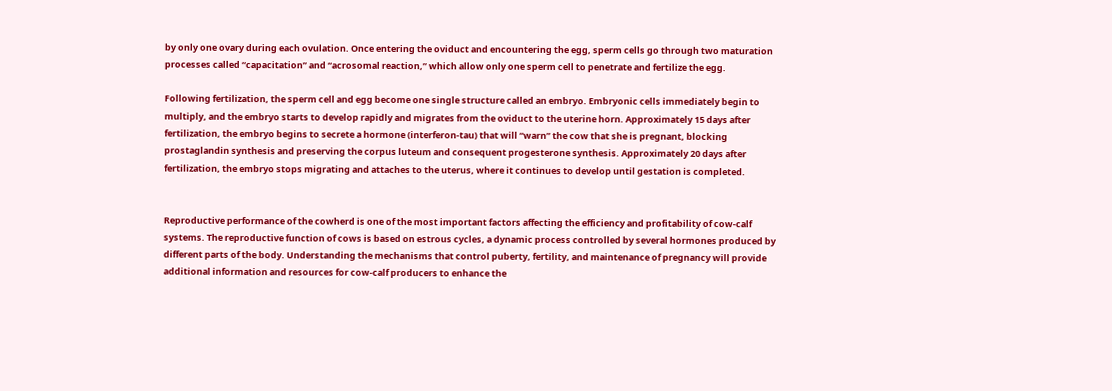by only one ovary during each ovulation. Once entering the oviduct and encountering the egg, sperm cells go through two maturation processes called “capacitation” and “acrosomal reaction,” which allow only one sperm cell to penetrate and fertilize the egg.

Following fertilization, the sperm cell and egg become one single structure called an embryo. Embryonic cells immediately begin to multiply, and the embryo starts to develop rapidly and migrates from the oviduct to the uterine horn. Approximately 15 days after fertilization, the embryo begins to secrete a hormone (interferon-tau) that will “warn” the cow that she is pregnant, blocking prostaglandin synthesis and preserving the corpus luteum and consequent progesterone synthesis. Approximately 20 days after fertilization, the embryo stops migrating and attaches to the uterus, where it continues to develop until gestation is completed.


Reproductive performance of the cowherd is one of the most important factors affecting the efficiency and profitability of cow-calf systems. The reproductive function of cows is based on estrous cycles, a dynamic process controlled by several hormones produced by different parts of the body. Understanding the mechanisms that control puberty, fertility, and maintenance of pregnancy will provide additional information and resources for cow-calf producers to enhance the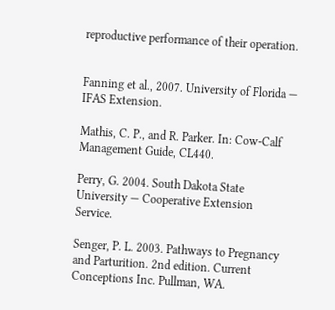reproductive performance of their operation.


Fanning et al., 2007. University of Florida — IFAS Extension.

Mathis, C. P., and R. Parker. In: Cow-Calf Management Guide, CL440.

Perry, G. 2004. South Dakota State University — Cooperative Extension Service.

Senger, P. L. 2003. Pathways to Pregnancy and Parturition. 2nd edition. Current Conceptions Inc. Pullman, WA.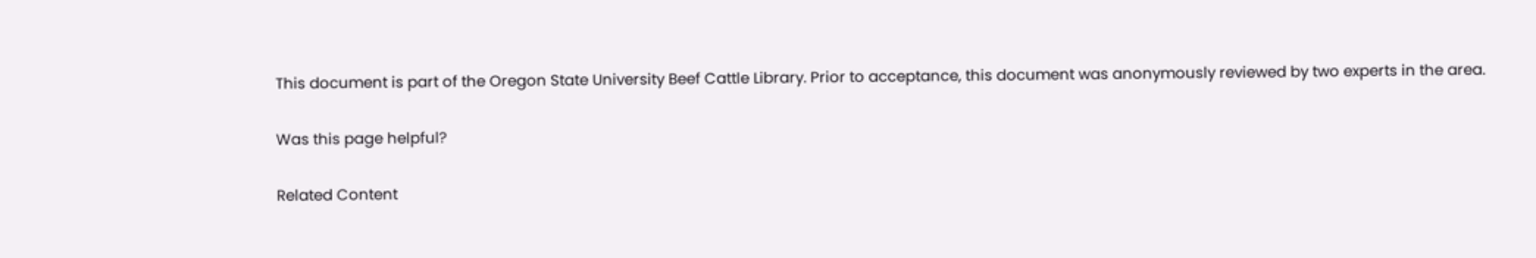This document is part of the Oregon State University Beef Cattle Library. Prior to acceptance, this document was anonymously reviewed by two experts in the area.

Was this page helpful?

Related Content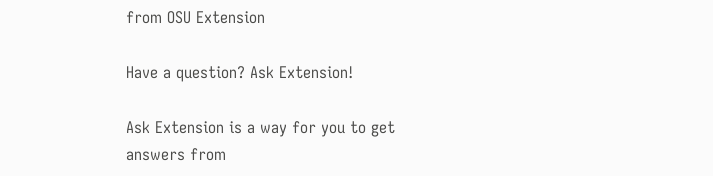from OSU Extension

Have a question? Ask Extension!

Ask Extension is a way for you to get answers from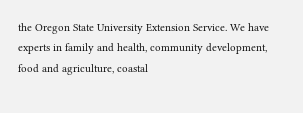the Oregon State University Extension Service. We have experts in family and health, community development, food and agriculture, coastal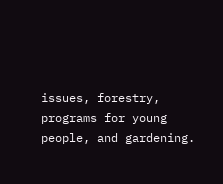issues, forestry, programs for young people, and gardening.